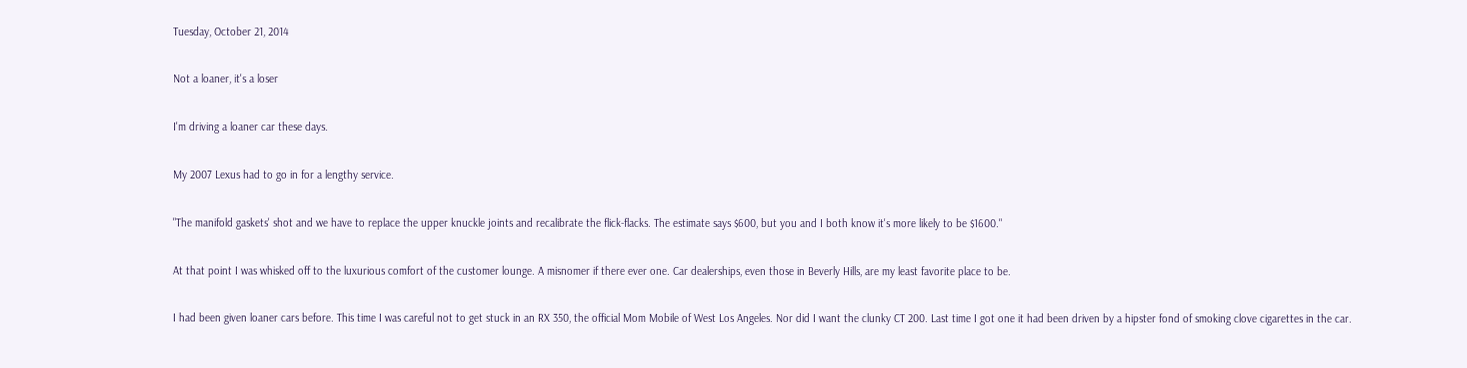Tuesday, October 21, 2014

Not a loaner, it's a loser

I'm driving a loaner car these days.

My 2007 Lexus had to go in for a lengthy service.

"The manifold gaskets' shot and we have to replace the upper knuckle joints and recalibrate the flick-flacks. The estimate says $600, but you and I both know it's more likely to be $1600."

At that point I was whisked off to the luxurious comfort of the customer lounge. A misnomer if there ever one. Car dealerships, even those in Beverly Hills, are my least favorite place to be.

I had been given loaner cars before. This time I was careful not to get stuck in an RX 350, the official Mom Mobile of West Los Angeles. Nor did I want the clunky CT 200. Last time I got one it had been driven by a hipster fond of smoking clove cigarettes in the car.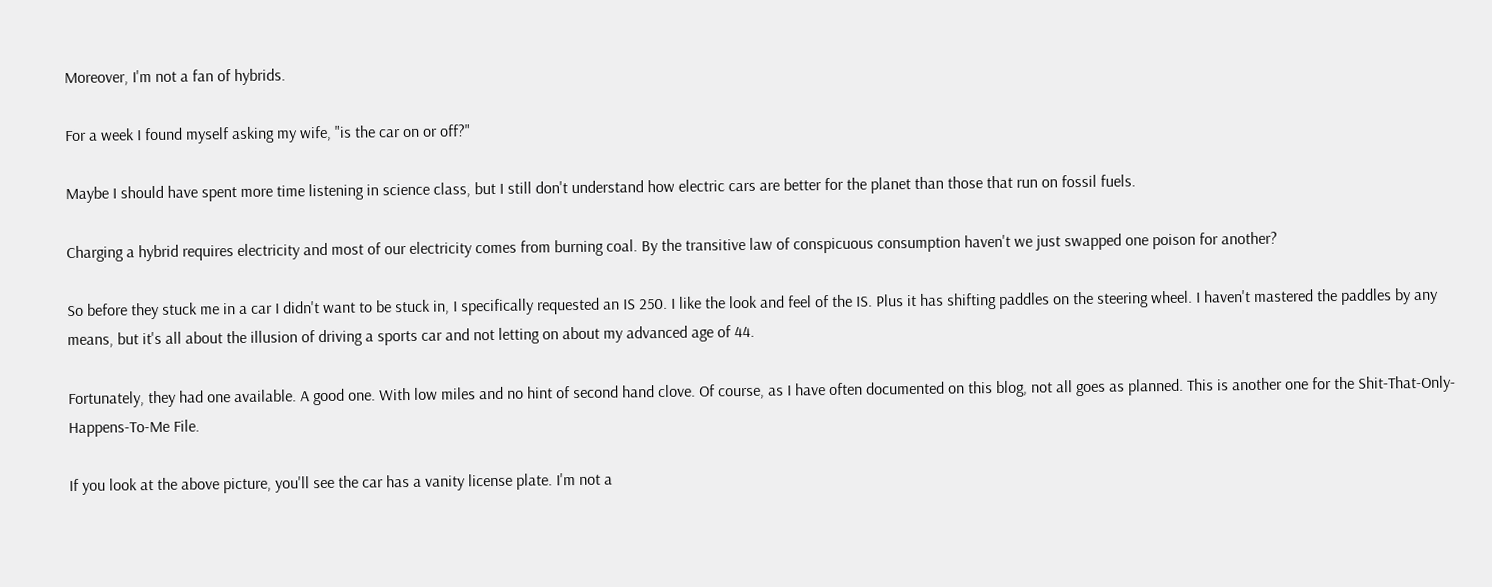Moreover, I'm not a fan of hybrids.

For a week I found myself asking my wife, "is the car on or off?"

Maybe I should have spent more time listening in science class, but I still don't understand how electric cars are better for the planet than those that run on fossil fuels.

Charging a hybrid requires electricity and most of our electricity comes from burning coal. By the transitive law of conspicuous consumption haven't we just swapped one poison for another?

So before they stuck me in a car I didn't want to be stuck in, I specifically requested an IS 250. I like the look and feel of the IS. Plus it has shifting paddles on the steering wheel. I haven't mastered the paddles by any means, but it's all about the illusion of driving a sports car and not letting on about my advanced age of 44.

Fortunately, they had one available. A good one. With low miles and no hint of second hand clove. Of course, as I have often documented on this blog, not all goes as planned. This is another one for the Shit-That-Only-Happens-To-Me File.

If you look at the above picture, you'll see the car has a vanity license plate. I'm not a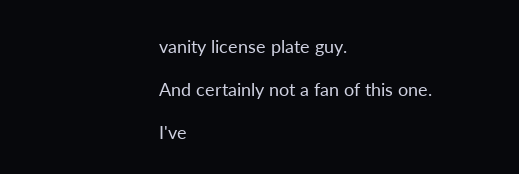vanity license plate guy.

And certainly not a fan of this one.

I've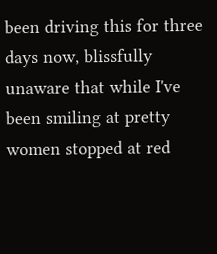been driving this for three days now, blissfully unaware that while I've been smiling at pretty women stopped at red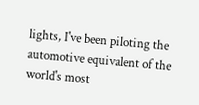lights, I've been piloting the automotive equivalent of the world's most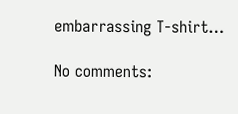embarrassing T-shirt…

No comments: